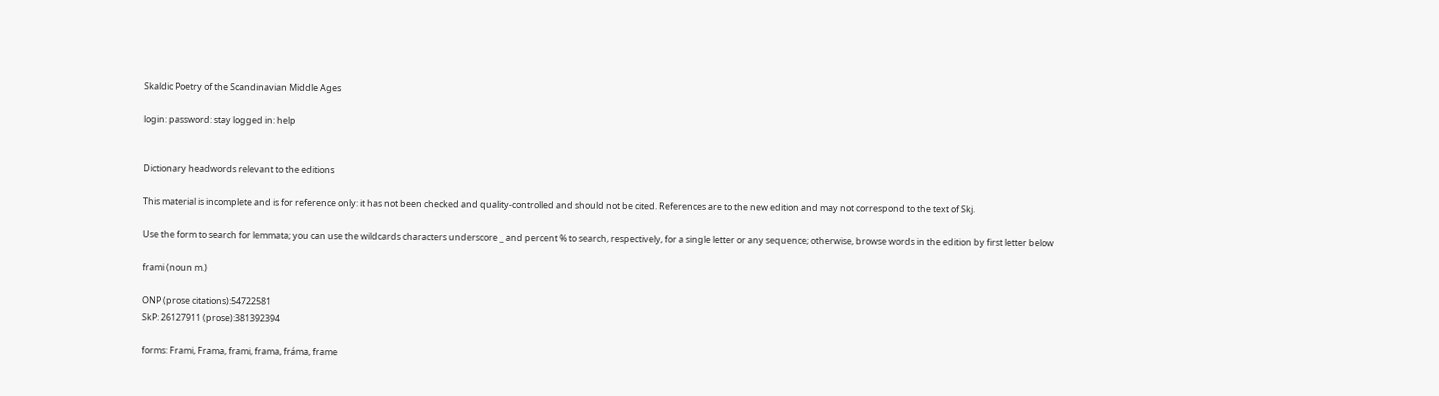Skaldic Poetry of the Scandinavian Middle Ages

login: password: stay logged in: help


Dictionary headwords relevant to the editions

This material is incomplete and is for reference only: it has not been checked and quality-controlled and should not be cited. References are to the new edition and may not correspond to the text of Skj.

Use the form to search for lemmata; you can use the wildcards characters underscore _ and percent % to search, respectively, for a single letter or any sequence; otherwise, browse words in the edition by first letter below

frami (noun m.)

ONP (prose citations):54722581
SkP: 26127911 (prose):381392394

forms: Frami, Frama, frami, frama, fráma, frame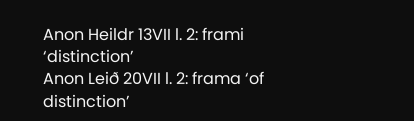Anon Heildr 13VII l. 2: frami ‘distinction’
Anon Leið 20VII l. 2: frama ‘of distinction’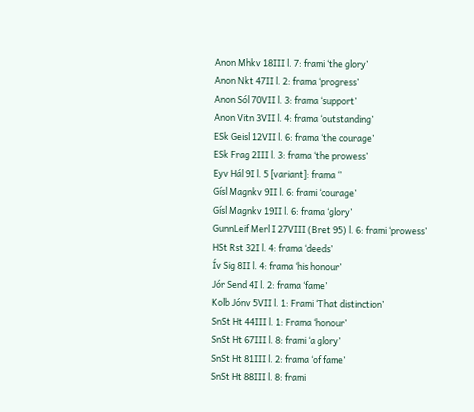Anon Mhkv 18III l. 7: frami ‘the glory’
Anon Nkt 47II l. 2: frama ‘progress’
Anon Sól 70VII l. 3: frama ‘support’
Anon Vitn 3VII l. 4: frama ‘outstanding’
ESk Geisl 12VII l. 6: frama ‘the courage’
ESk Frag 2III l. 3: frama ‘the prowess’
Eyv Hál 9I l. 5 [variant]: frama ‘’
Gísl Magnkv 9II l. 6: frami ‘courage’
Gísl Magnkv 19II l. 6: frama ‘glory’
GunnLeif Merl I 27VIII (Bret 95) l. 6: frami ‘prowess’
HSt Rst 32I l. 4: frama ‘deeds’
Ív Sig 8II l. 4: frama ‘his honour’
Jór Send 4I l. 2: frama ‘fame’
Kolb Jónv 5VII l. 1: Frami ‘That distinction’
SnSt Ht 44III l. 1: Frama ‘honour’
SnSt Ht 67III l. 8: frami ‘a glory’
SnSt Ht 81III l. 2: frama ‘of fame’
SnSt Ht 88III l. 8: frami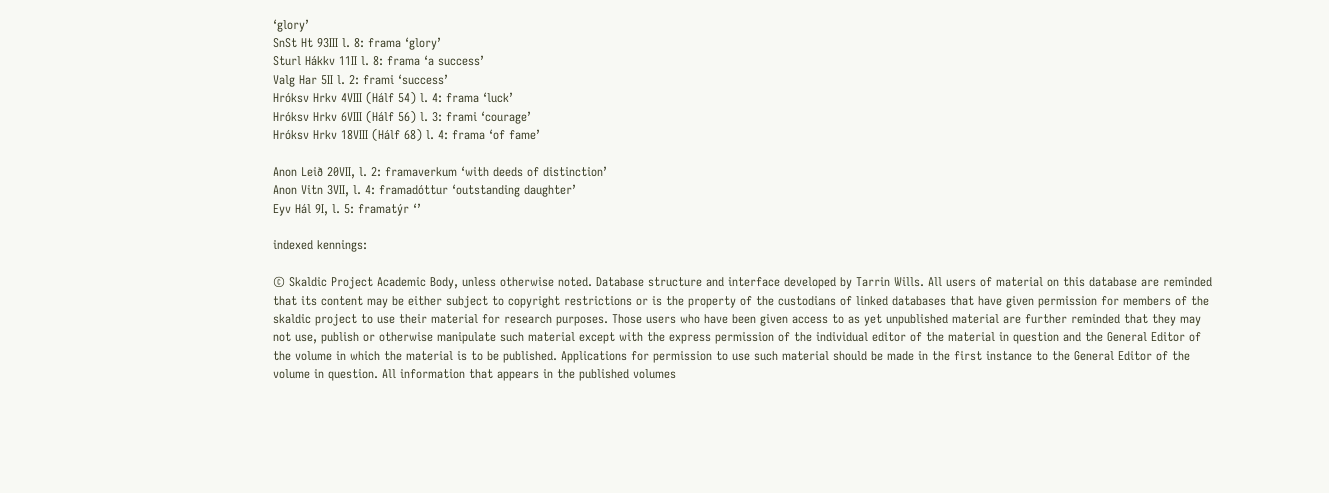‘glory’
SnSt Ht 93III l. 8: frama ‘glory’
Sturl Hákkv 11II l. 8: frama ‘a success’
Valg Har 5II l. 2: frami ‘success’
Hróksv Hrkv 4VIII (Hálf 54) l. 4: frama ‘luck’
Hróksv Hrkv 6VIII (Hálf 56) l. 3: frami ‘courage’
Hróksv Hrkv 18VIII (Hálf 68) l. 4: frama ‘of fame’

Anon Leið 20VII, l. 2: framaverkum ‘with deeds of distinction’
Anon Vitn 3VII, l. 4: framadóttur ‘outstanding daughter’
Eyv Hál 9I, l. 5: framatýr ‘’

indexed kennings:

© Skaldic Project Academic Body, unless otherwise noted. Database structure and interface developed by Tarrin Wills. All users of material on this database are reminded that its content may be either subject to copyright restrictions or is the property of the custodians of linked databases that have given permission for members of the skaldic project to use their material for research purposes. Those users who have been given access to as yet unpublished material are further reminded that they may not use, publish or otherwise manipulate such material except with the express permission of the individual editor of the material in question and the General Editor of the volume in which the material is to be published. Applications for permission to use such material should be made in the first instance to the General Editor of the volume in question. All information that appears in the published volumes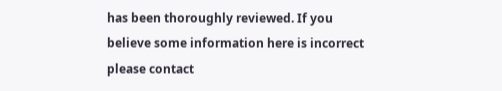has been thoroughly reviewed. If you believe some information here is incorrect please contact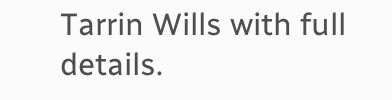Tarrin Wills with full details.